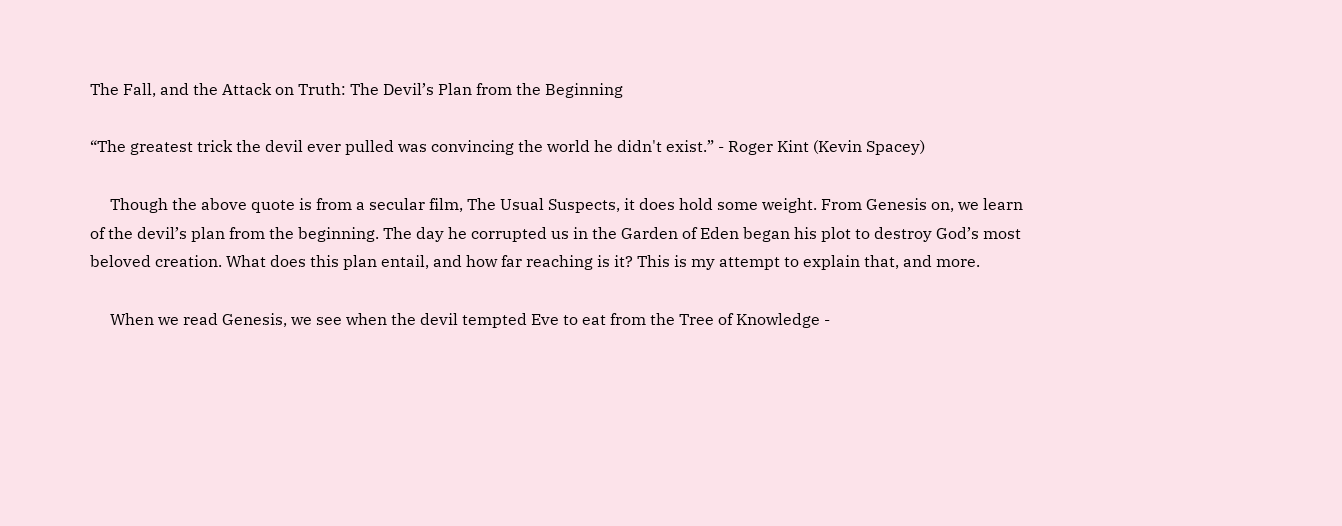The Fall, and the Attack on Truth: The Devil’s Plan from the Beginning

“The greatest trick the devil ever pulled was convincing the world he didn't exist.” - Roger Kint (Kevin Spacey)

     Though the above quote is from a secular film, The Usual Suspects, it does hold some weight. From Genesis on, we learn of the devil’s plan from the beginning. The day he corrupted us in the Garden of Eden began his plot to destroy God’s most beloved creation. What does this plan entail, and how far reaching is it? This is my attempt to explain that, and more.

     When we read Genesis, we see when the devil tempted Eve to eat from the Tree of Knowledge -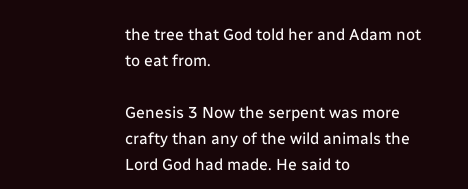the tree that God told her and Adam not to eat from.

Genesis 3 Now the serpent was more crafty than any of the wild animals the Lord God had made. He said to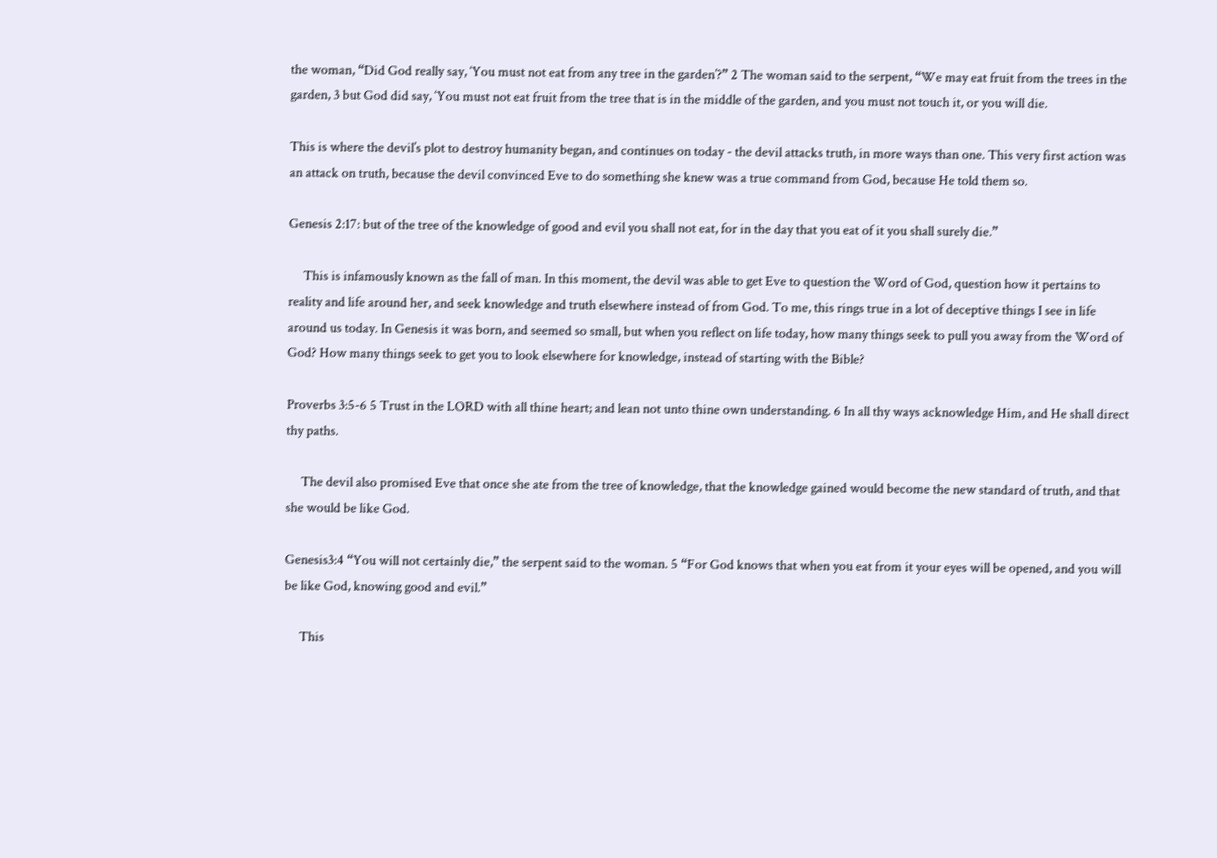the woman, “Did God really say, ‘You must not eat from any tree in the garden’?” 2 The woman said to the serpent, “We may eat fruit from the trees in the garden, 3 but God did say, ‘You must not eat fruit from the tree that is in the middle of the garden, and you must not touch it, or you will die.

This is where the devil’s plot to destroy humanity began, and continues on today - the devil attacks truth, in more ways than one. This very first action was an attack on truth, because the devil convinced Eve to do something she knew was a true command from God, because He told them so.

Genesis 2:17: but of the tree of the knowledge of good and evil you shall not eat, for in the day that you eat of it you shall surely die.”

     This is infamously known as the fall of man. In this moment, the devil was able to get Eve to question the Word of God, question how it pertains to reality and life around her, and seek knowledge and truth elsewhere instead of from God. To me, this rings true in a lot of deceptive things I see in life around us today. In Genesis it was born, and seemed so small, but when you reflect on life today, how many things seek to pull you away from the Word of God? How many things seek to get you to look elsewhere for knowledge, instead of starting with the Bible?

Proverbs 3:5-6 5 Trust in the LORD with all thine heart; and lean not unto thine own understanding. 6 In all thy ways acknowledge Him, and He shall direct thy paths.

     The devil also promised Eve that once she ate from the tree of knowledge, that the knowledge gained would become the new standard of truth, and that she would be like God.

Genesis3:4 “You will not certainly die,” the serpent said to the woman. 5 “For God knows that when you eat from it your eyes will be opened, and you will be like God, knowing good and evil.”

     This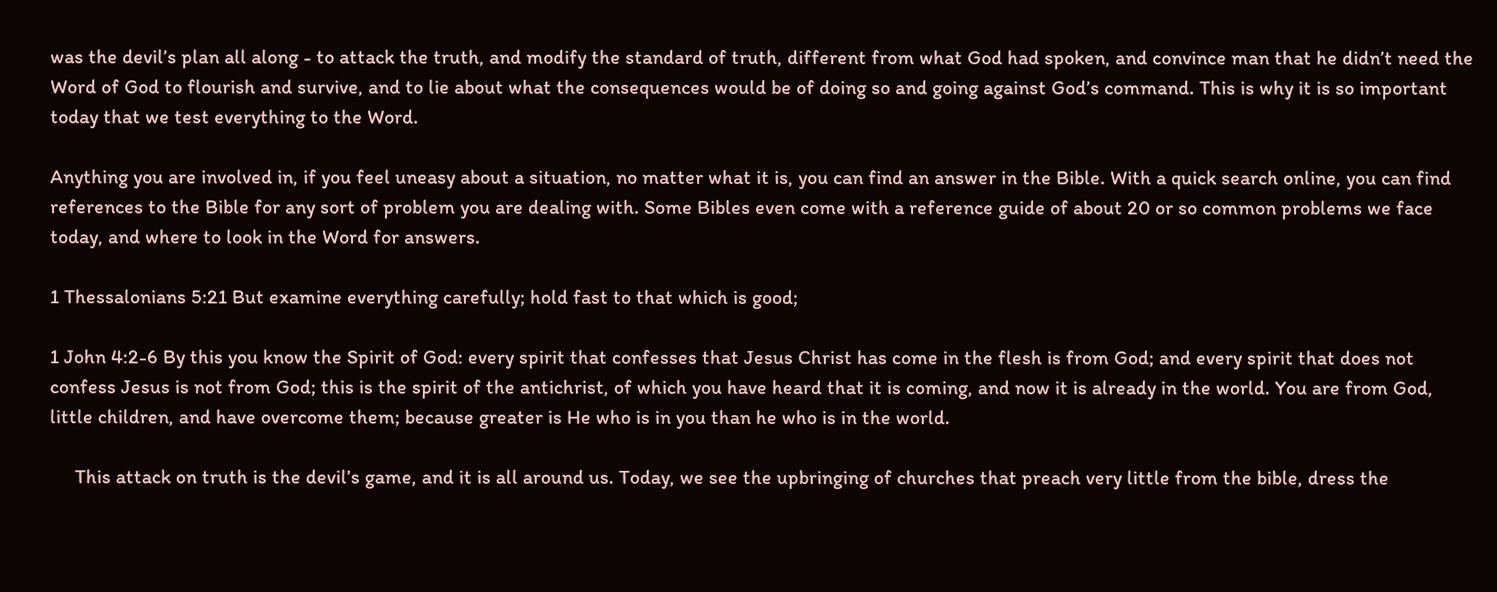was the devil’s plan all along - to attack the truth, and modify the standard of truth, different from what God had spoken, and convince man that he didn’t need the Word of God to flourish and survive, and to lie about what the consequences would be of doing so and going against God’s command. This is why it is so important today that we test everything to the Word.

Anything you are involved in, if you feel uneasy about a situation, no matter what it is, you can find an answer in the Bible. With a quick search online, you can find references to the Bible for any sort of problem you are dealing with. Some Bibles even come with a reference guide of about 20 or so common problems we face today, and where to look in the Word for answers.

1 Thessalonians 5:21 But examine everything carefully; hold fast to that which is good;

1 John 4:2-6 By this you know the Spirit of God: every spirit that confesses that Jesus Christ has come in the flesh is from God; and every spirit that does not confess Jesus is not from God; this is the spirit of the antichrist, of which you have heard that it is coming, and now it is already in the world. You are from God, little children, and have overcome them; because greater is He who is in you than he who is in the world.

     This attack on truth is the devil’s game, and it is all around us. Today, we see the upbringing of churches that preach very little from the bible, dress the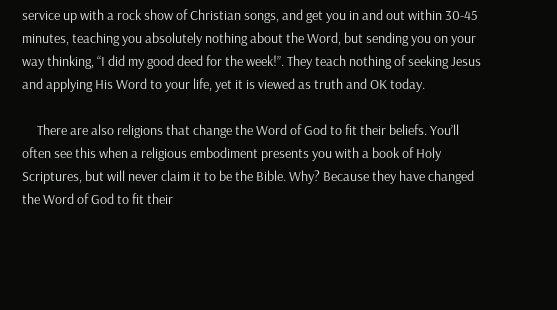service up with a rock show of Christian songs, and get you in and out within 30-45 minutes, teaching you absolutely nothing about the Word, but sending you on your way thinking, “I did my good deed for the week!”. They teach nothing of seeking Jesus and applying His Word to your life, yet it is viewed as truth and OK today.

     There are also religions that change the Word of God to fit their beliefs. You’ll often see this when a religious embodiment presents you with a book of Holy Scriptures, but will never claim it to be the Bible. Why? Because they have changed the Word of God to fit their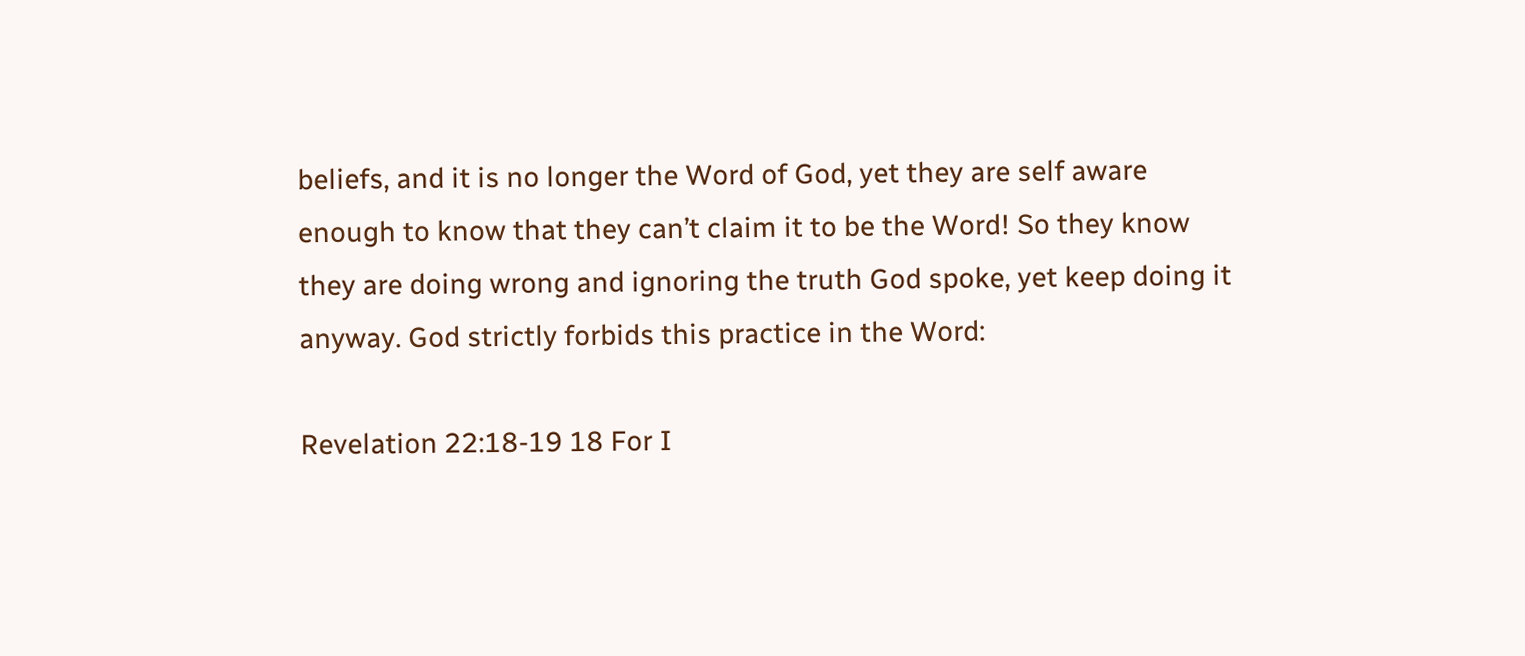beliefs, and it is no longer the Word of God, yet they are self aware enough to know that they can’t claim it to be the Word! So they know they are doing wrong and ignoring the truth God spoke, yet keep doing it anyway. God strictly forbids this practice in the Word:

Revelation 22:18-19 18 For I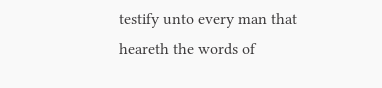testify unto every man that heareth the words of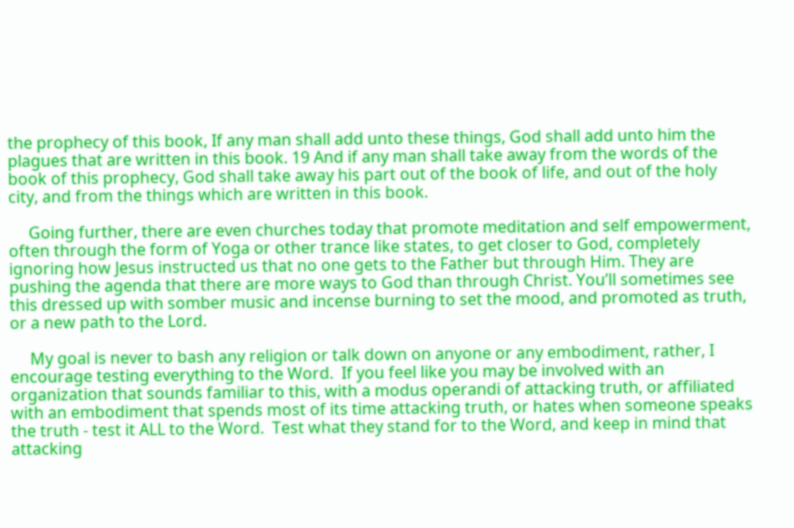the prophecy of this book, If any man shall add unto these things, God shall add unto him the plagues that are written in this book. 19 And if any man shall take away from the words of the book of this prophecy, God shall take away his part out of the book of life, and out of the holy city, and from the things which are written in this book.

     Going further, there are even churches today that promote meditation and self empowerment, often through the form of Yoga or other trance like states, to get closer to God, completely ignoring how Jesus instructed us that no one gets to the Father but through Him. They are pushing the agenda that there are more ways to God than through Christ. You’ll sometimes see this dressed up with somber music and incense burning to set the mood, and promoted as truth, or a new path to the Lord.

     My goal is never to bash any religion or talk down on anyone or any embodiment, rather, I encourage testing everything to the Word.  If you feel like you may be involved with an organization that sounds familiar to this, with a modus operandi of attacking truth, or affiliated with an embodiment that spends most of its time attacking truth, or hates when someone speaks the truth - test it ALL to the Word.  Test what they stand for to the Word, and keep in mind that attacking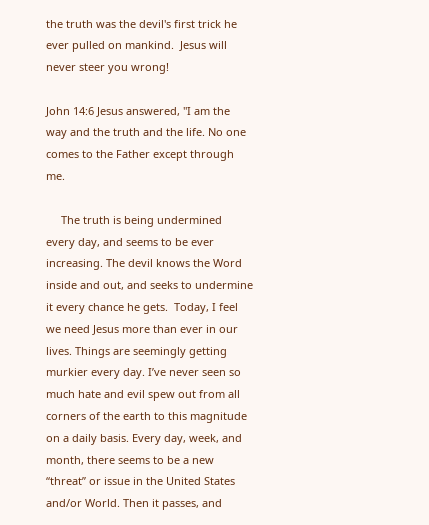the truth was the devil's first trick he ever pulled on mankind.  Jesus will never steer you wrong!

John 14:6 Jesus answered, "I am the way and the truth and the life. No one comes to the Father except through me.

     The truth is being undermined every day, and seems to be ever increasing. The devil knows the Word inside and out, and seeks to undermine it every chance he gets.  Today, I feel we need Jesus more than ever in our lives. Things are seemingly getting murkier every day. I’ve never seen so much hate and evil spew out from all corners of the earth to this magnitude on a daily basis. Every day, week, and month, there seems to be a new “threat” or issue in the United States and/or World. Then it passes, and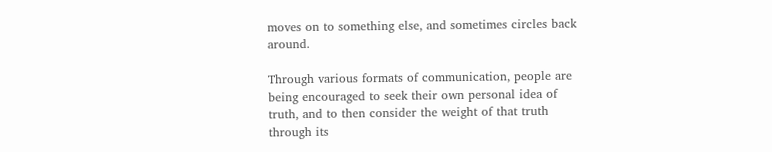moves on to something else, and sometimes circles back around.

Through various formats of communication, people are being encouraged to seek their own personal idea of truth, and to then consider the weight of that truth through its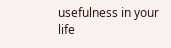usefulness in your life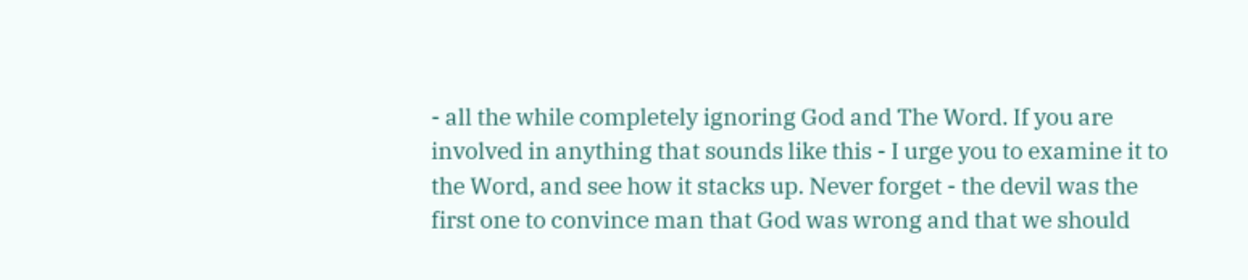- all the while completely ignoring God and The Word. If you are involved in anything that sounds like this - I urge you to examine it to the Word, and see how it stacks up. Never forget - the devil was the first one to convince man that God was wrong and that we should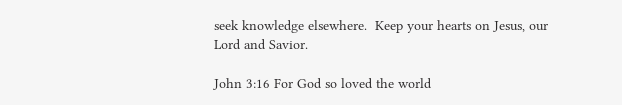seek knowledge elsewhere.  Keep your hearts on Jesus, our Lord and Savior.

John 3:16 For God so loved the world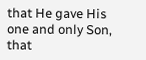that He gave His one and only Son, that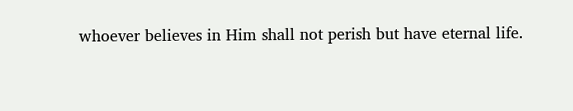whoever believes in Him shall not perish but have eternal life.